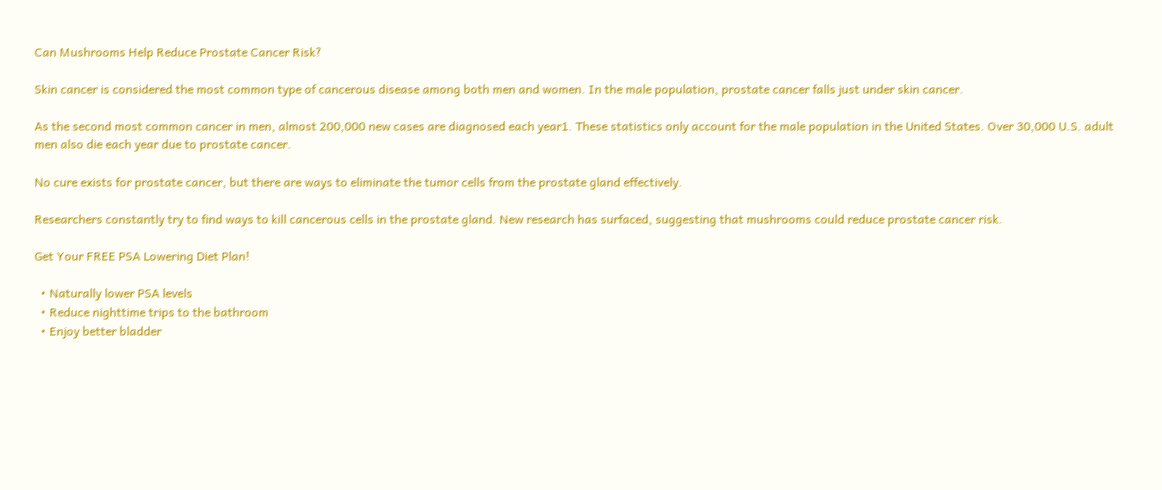Can Mushrooms Help Reduce Prostate Cancer Risk?

Skin cancer is considered the most common type of cancerous disease among both men and women. In the male population, prostate cancer falls just under skin cancer.

As the second most common cancer in men, almost 200,000 new cases are diagnosed each year1. These statistics only account for the male population in the United States. Over 30,000 U.S. adult men also die each year due to prostate cancer.

No cure exists for prostate cancer, but there are ways to eliminate the tumor cells from the prostate gland effectively.

Researchers constantly try to find ways to kill cancerous cells in the prostate gland. New research has surfaced, suggesting that mushrooms could reduce prostate cancer risk.

Get Your FREE PSA Lowering Diet Plan!

  • Naturally lower PSA levels
  • Reduce nighttime trips to the bathroom
  • Enjoy better bladder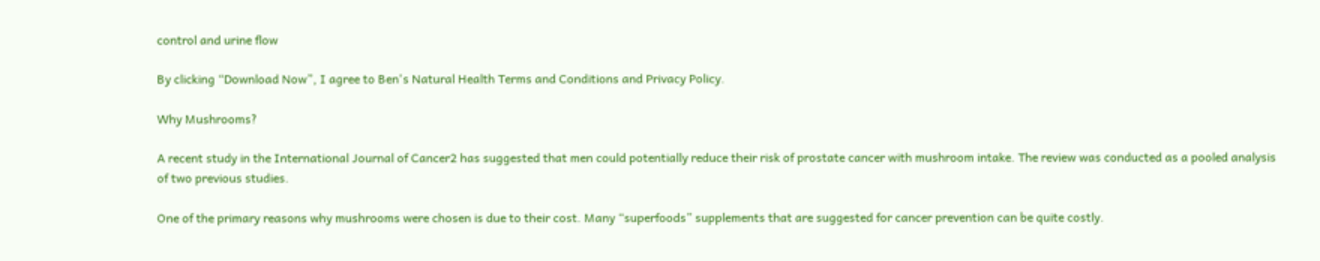control and urine flow

By clicking “Download Now”, I agree to Ben's Natural Health Terms and Conditions and Privacy Policy.

Why Mushrooms?

A recent study in the International Journal of Cancer2 has suggested that men could potentially reduce their risk of prostate cancer with mushroom intake. The review was conducted as a pooled analysis of two previous studies.

One of the primary reasons why mushrooms were chosen is due to their cost. Many “superfoods” supplements that are suggested for cancer prevention can be quite costly.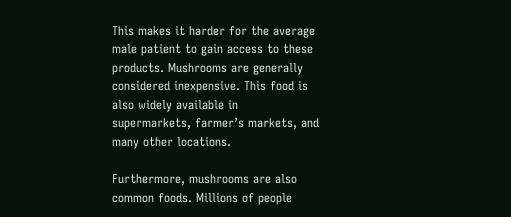This makes it harder for the average male patient to gain access to these products. Mushrooms are generally considered inexpensive. This food is also widely available in supermarkets, farmer’s markets, and many other locations.

Furthermore, mushrooms are also common foods. Millions of people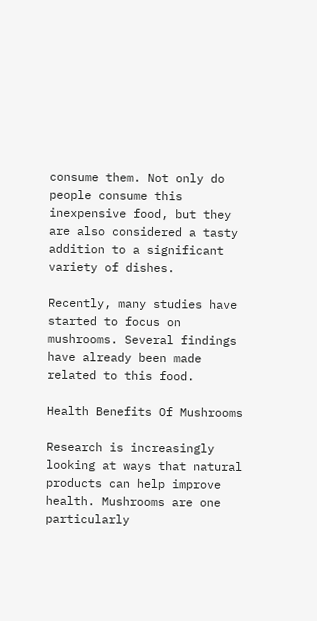consume them. Not only do people consume this inexpensive food, but they are also considered a tasty addition to a significant variety of dishes.

Recently, many studies have started to focus on mushrooms. Several findings have already been made related to this food.

Health Benefits Of Mushrooms

Research is increasingly looking at ways that natural products can help improve health. Mushrooms are one particularly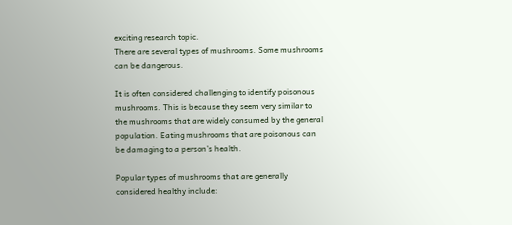exciting research topic.
There are several types of mushrooms. Some mushrooms can be dangerous.

It is often considered challenging to identify poisonous mushrooms. This is because they seem very similar to the mushrooms that are widely consumed by the general population. Eating mushrooms that are poisonous can be damaging to a person’s health.

Popular types of mushrooms that are generally considered healthy include: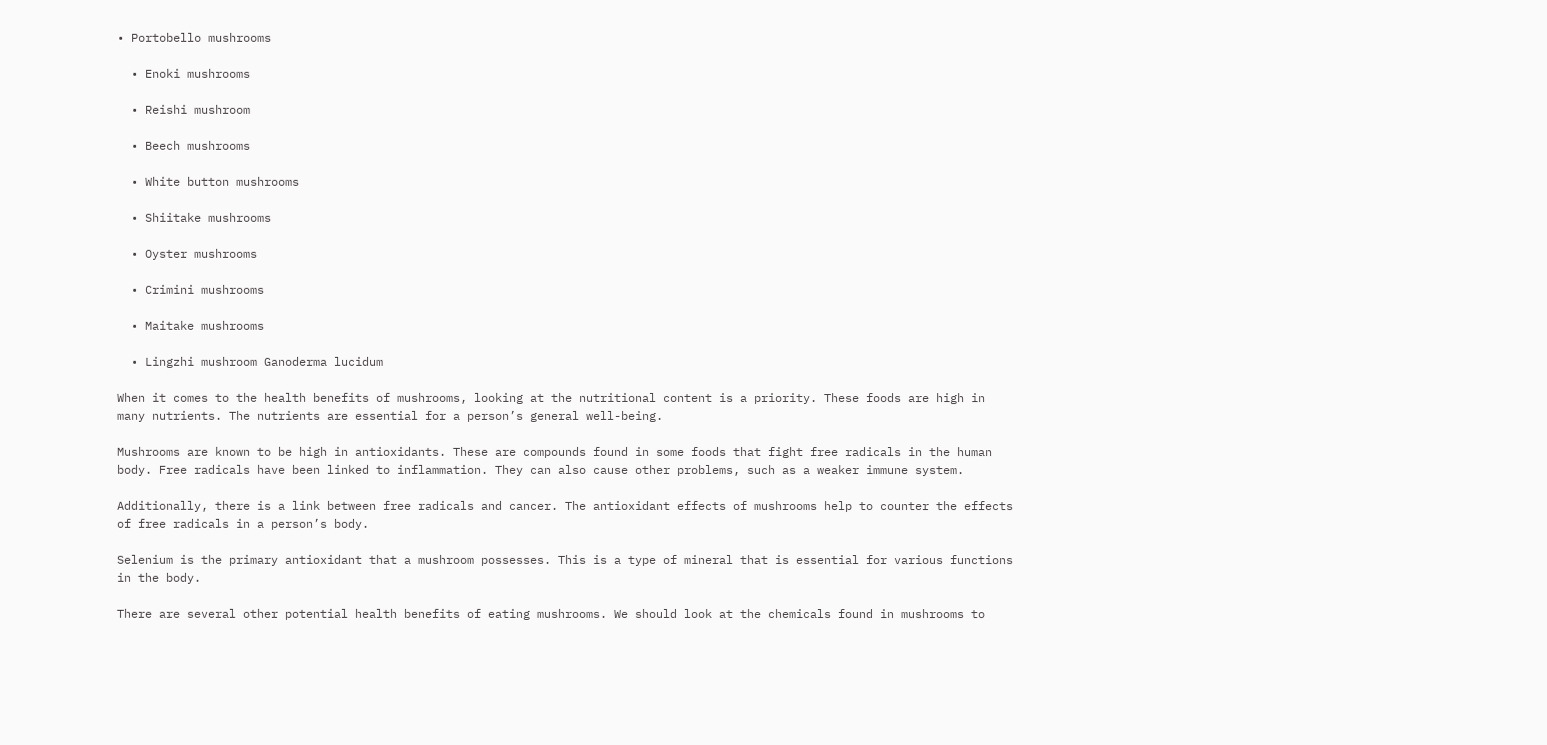• Portobello mushrooms

  • Enoki mushrooms

  • Reishi mushroom

  • Beech mushrooms

  • White button mushrooms

  • Shiitake mushrooms

  • Oyster mushrooms

  • Crimini mushrooms

  • Maitake mushrooms

  • Lingzhi mushroom Ganoderma lucidum

When it comes to the health benefits of mushrooms, looking at the nutritional content is a priority. These foods are high in many nutrients. The nutrients are essential for a person’s general well-being.

Mushrooms are known to be high in antioxidants. These are compounds found in some foods that fight free radicals in the human body. Free radicals have been linked to inflammation. They can also cause other problems, such as a weaker immune system.

Additionally, there is a link between free radicals and cancer. The antioxidant effects of mushrooms help to counter the effects of free radicals in a person’s body.

Selenium is the primary antioxidant that a mushroom possesses. This is a type of mineral that is essential for various functions in the body.

There are several other potential health benefits of eating mushrooms. We should look at the chemicals found in mushrooms to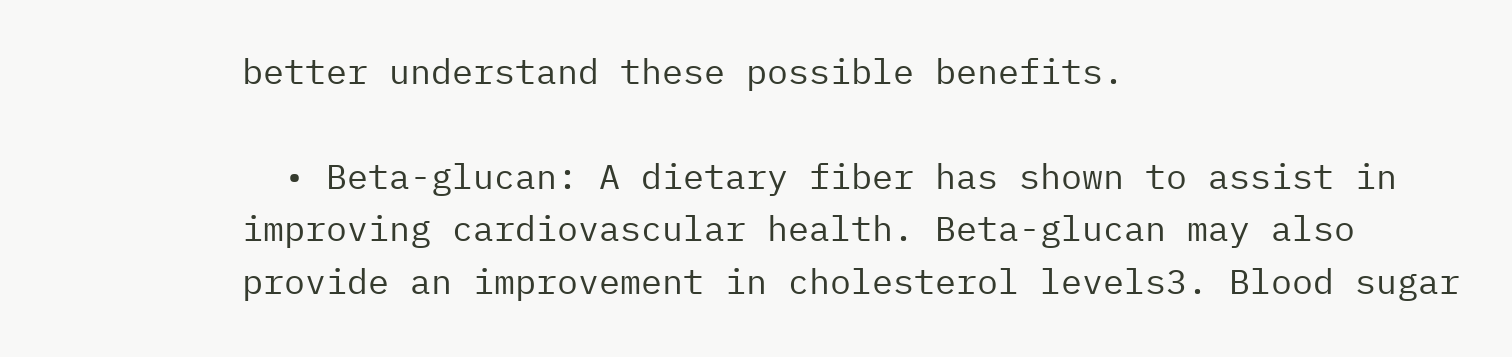better understand these possible benefits.

  • Beta-glucan: A dietary fiber has shown to assist in improving cardiovascular health. Beta-glucan may also provide an improvement in cholesterol levels3. Blood sugar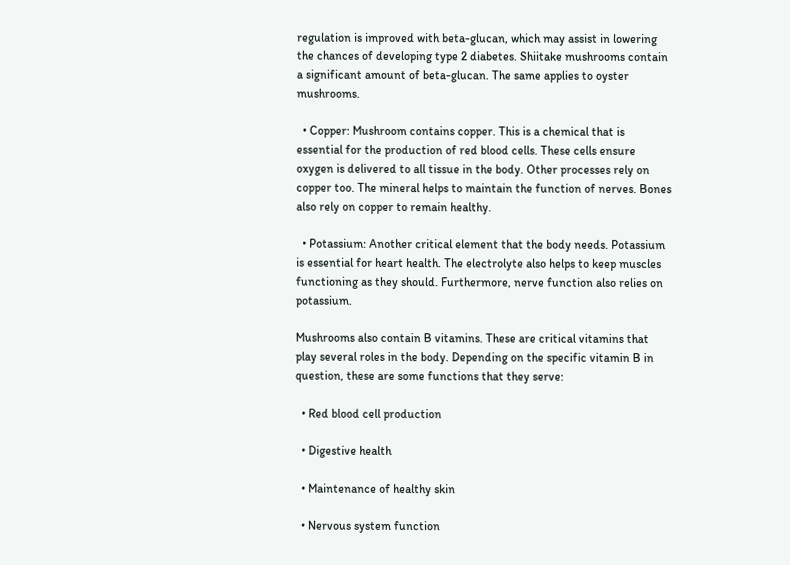regulation is improved with beta-glucan, which may assist in lowering the chances of developing type 2 diabetes. Shiitake mushrooms contain a significant amount of beta-glucan. The same applies to oyster mushrooms.

  • Copper: Mushroom contains copper. This is a chemical that is essential for the production of red blood cells. These cells ensure oxygen is delivered to all tissue in the body. Other processes rely on copper too. The mineral helps to maintain the function of nerves. Bones also rely on copper to remain healthy.

  • Potassium: Another critical element that the body needs. Potassium is essential for heart health. The electrolyte also helps to keep muscles functioning as they should. Furthermore, nerve function also relies on potassium.

Mushrooms also contain B vitamins. These are critical vitamins that play several roles in the body. Depending on the specific vitamin B in question, these are some functions that they serve:

  • Red blood cell production

  • Digestive health

  • Maintenance of healthy skin

  • Nervous system function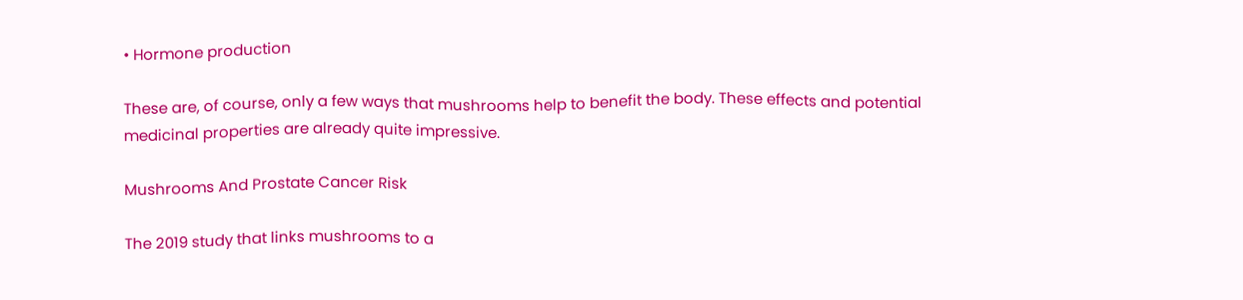• Hormone production

These are, of course, only a few ways that mushrooms help to benefit the body. These effects and potential medicinal properties are already quite impressive.

Mushrooms And Prostate Cancer Risk

The 2019 study that links mushrooms to a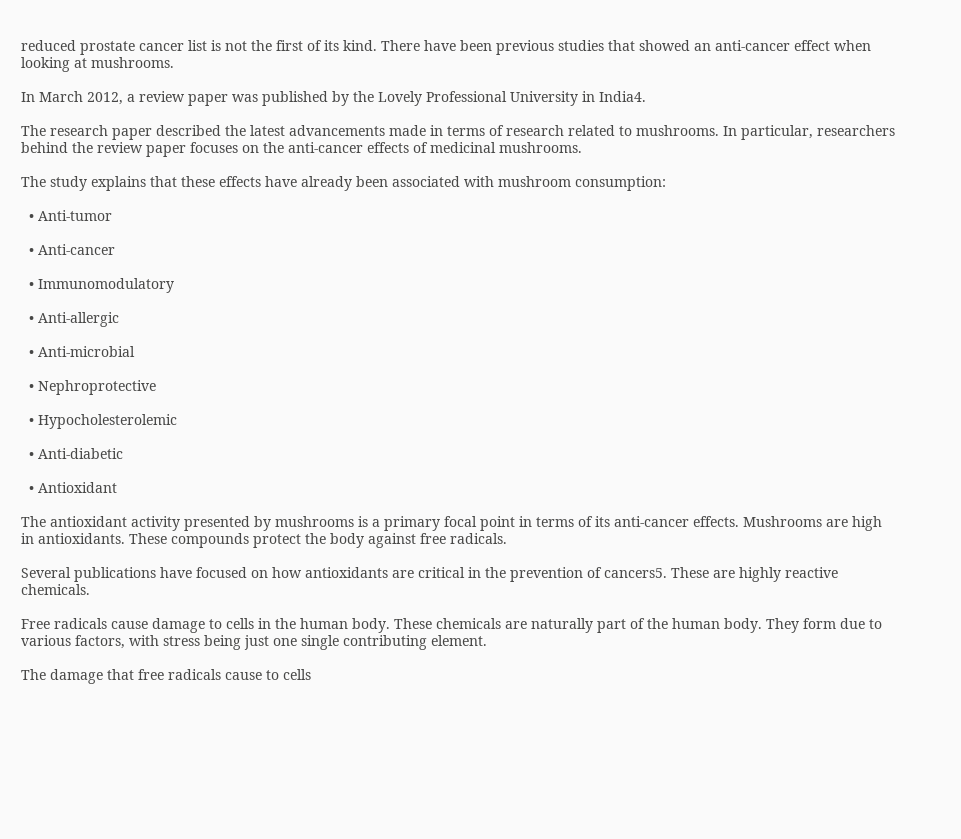reduced prostate cancer list is not the first of its kind. There have been previous studies that showed an anti-cancer effect when looking at mushrooms.

In March 2012, a review paper was published by the Lovely Professional University in India4.

The research paper described the latest advancements made in terms of research related to mushrooms. In particular, researchers behind the review paper focuses on the anti-cancer effects of medicinal mushrooms.

The study explains that these effects have already been associated with mushroom consumption:

  • Anti-tumor

  • Anti-cancer

  • Immunomodulatory

  • Anti-allergic

  • Anti-microbial

  • Nephroprotective

  • Hypocholesterolemic

  • Anti-diabetic

  • Antioxidant

The antioxidant activity presented by mushrooms is a primary focal point in terms of its anti-cancer effects. Mushrooms are high in antioxidants. These compounds protect the body against free radicals.

Several publications have focused on how antioxidants are critical in the prevention of cancers5. These are highly reactive chemicals.

Free radicals cause damage to cells in the human body. These chemicals are naturally part of the human body. They form due to various factors, with stress being just one single contributing element.

The damage that free radicals cause to cells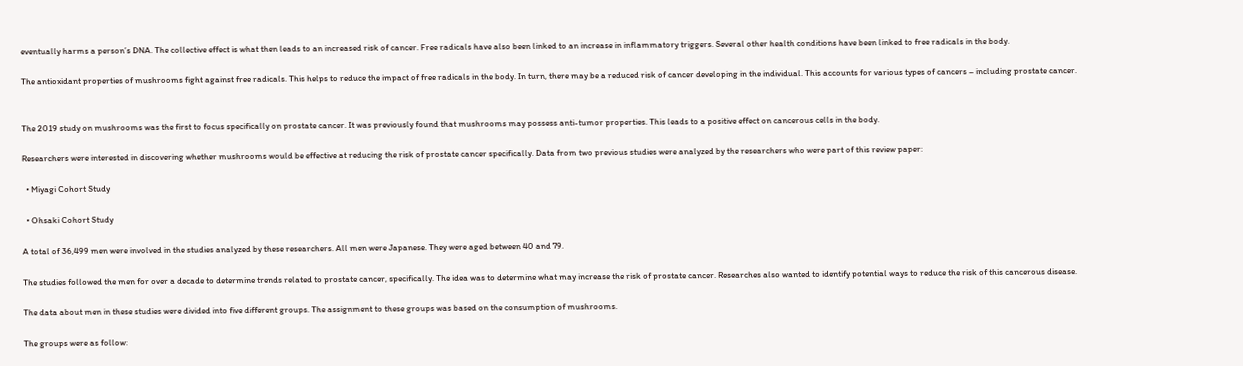eventually harms a person’s DNA. The collective effect is what then leads to an increased risk of cancer. Free radicals have also been linked to an increase in inflammatory triggers. Several other health conditions have been linked to free radicals in the body.

The antioxidant properties of mushrooms fight against free radicals. This helps to reduce the impact of free radicals in the body. In turn, there may be a reduced risk of cancer developing in the individual. This accounts for various types of cancers – including prostate cancer.


The 2019 study on mushrooms was the first to focus specifically on prostate cancer. It was previously found that mushrooms may possess anti-tumor properties. This leads to a positive effect on cancerous cells in the body.

Researchers were interested in discovering whether mushrooms would be effective at reducing the risk of prostate cancer specifically. Data from two previous studies were analyzed by the researchers who were part of this review paper:

  • Miyagi Cohort Study

  • Ohsaki Cohort Study

A total of 36,499 men were involved in the studies analyzed by these researchers. All men were Japanese. They were aged between 40 and 79.

The studies followed the men for over a decade to determine trends related to prostate cancer, specifically. The idea was to determine what may increase the risk of prostate cancer. Researches also wanted to identify potential ways to reduce the risk of this cancerous disease.

The data about men in these studies were divided into five different groups. The assignment to these groups was based on the consumption of mushrooms.

The groups were as follow: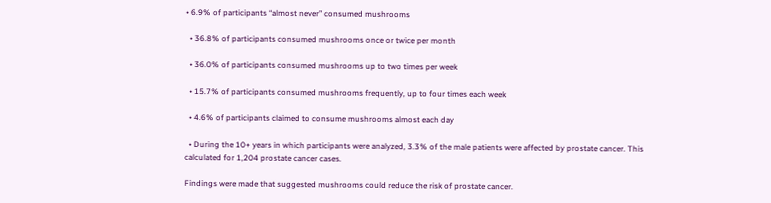• 6.9% of participants “almost never” consumed mushrooms

  • 36.8% of participants consumed mushrooms once or twice per month

  • 36.0% of participants consumed mushrooms up to two times per week

  • 15.7% of participants consumed mushrooms frequently, up to four times each week

  • 4.6% of participants claimed to consume mushrooms almost each day

  • During the 10+ years in which participants were analyzed, 3.3% of the male patients were affected by prostate cancer. This calculated for 1,204 prostate cancer cases.

Findings were made that suggested mushrooms could reduce the risk of prostate cancer.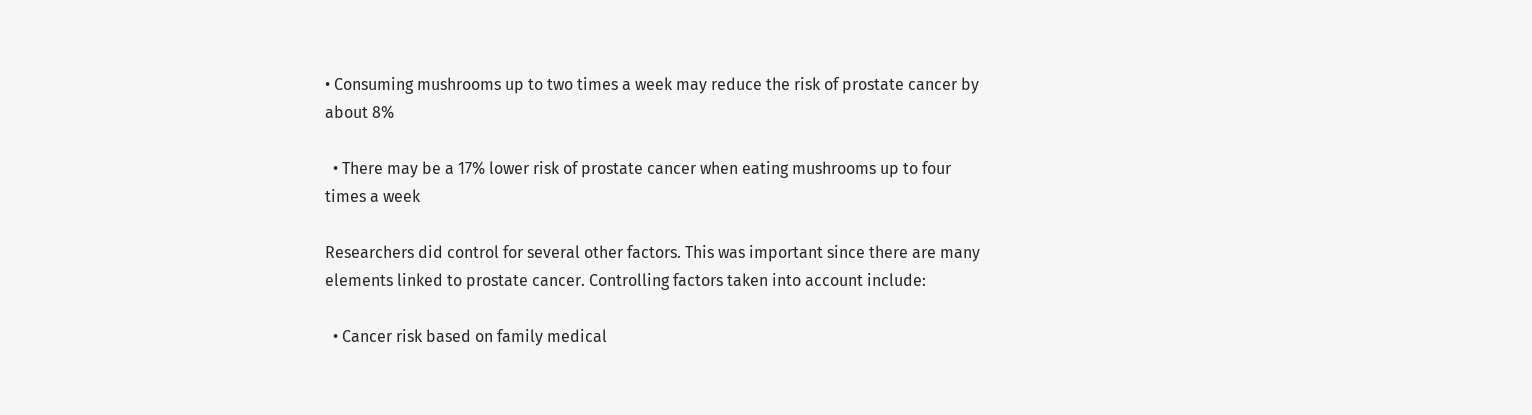• Consuming mushrooms up to two times a week may reduce the risk of prostate cancer by about 8%

  • There may be a 17% lower risk of prostate cancer when eating mushrooms up to four times a week

Researchers did control for several other factors. This was important since there are many elements linked to prostate cancer. Controlling factors taken into account include:

  • Cancer risk based on family medical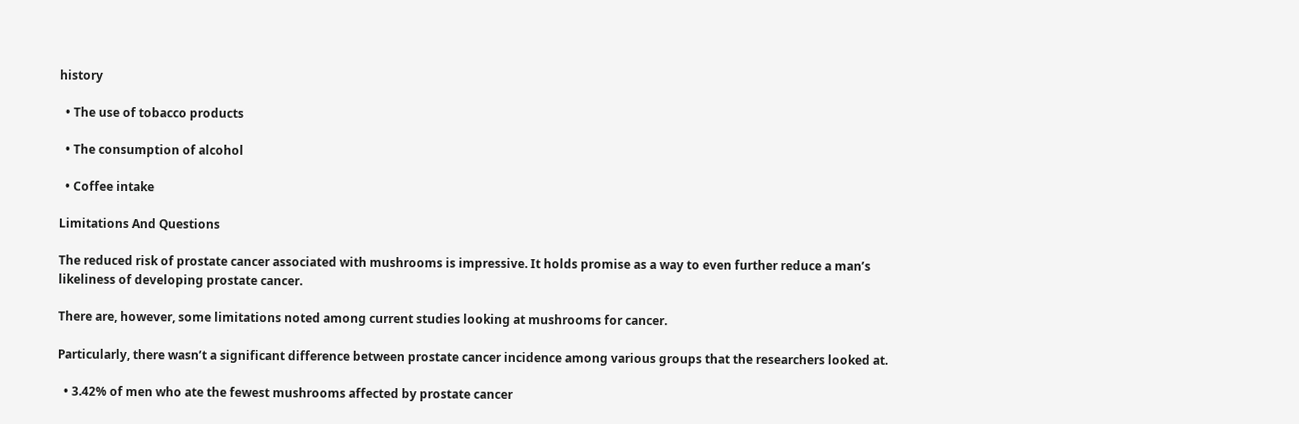history

  • The use of tobacco products

  • The consumption of alcohol

  • Coffee intake

Limitations And Questions

The reduced risk of prostate cancer associated with mushrooms is impressive. It holds promise as a way to even further reduce a man’s likeliness of developing prostate cancer.

There are, however, some limitations noted among current studies looking at mushrooms for cancer.

Particularly, there wasn’t a significant difference between prostate cancer incidence among various groups that the researchers looked at.

  • 3.42% of men who ate the fewest mushrooms affected by prostate cancer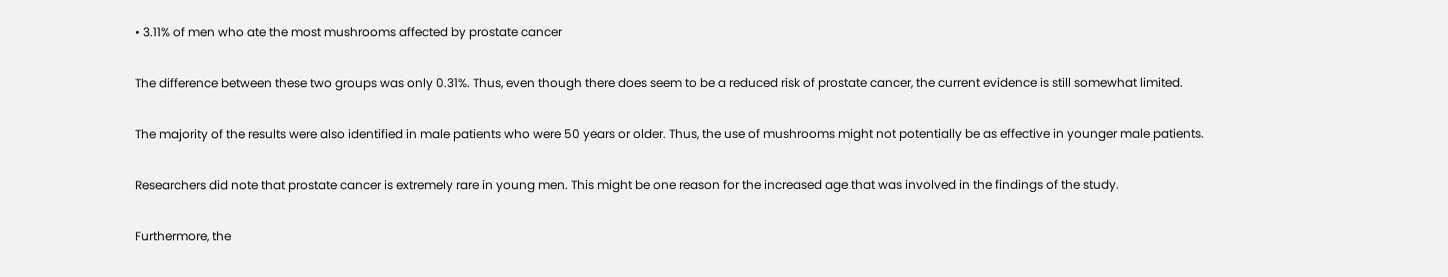• 3.11% of men who ate the most mushrooms affected by prostate cancer

The difference between these two groups was only 0.31%. Thus, even though there does seem to be a reduced risk of prostate cancer, the current evidence is still somewhat limited.

The majority of the results were also identified in male patients who were 50 years or older. Thus, the use of mushrooms might not potentially be as effective in younger male patients.

Researchers did note that prostate cancer is extremely rare in young men. This might be one reason for the increased age that was involved in the findings of the study.

Furthermore, the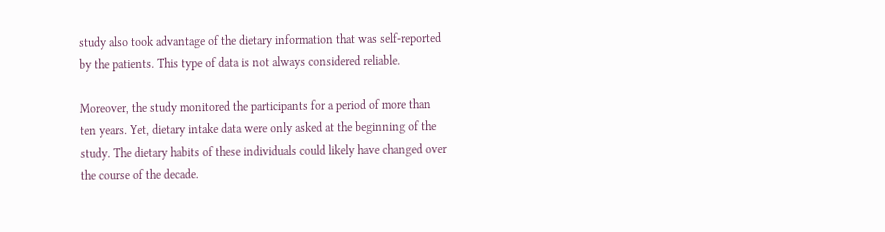study also took advantage of the dietary information that was self-reported by the patients. This type of data is not always considered reliable.

Moreover, the study monitored the participants for a period of more than ten years. Yet, dietary intake data were only asked at the beginning of the study. The dietary habits of these individuals could likely have changed over the course of the decade.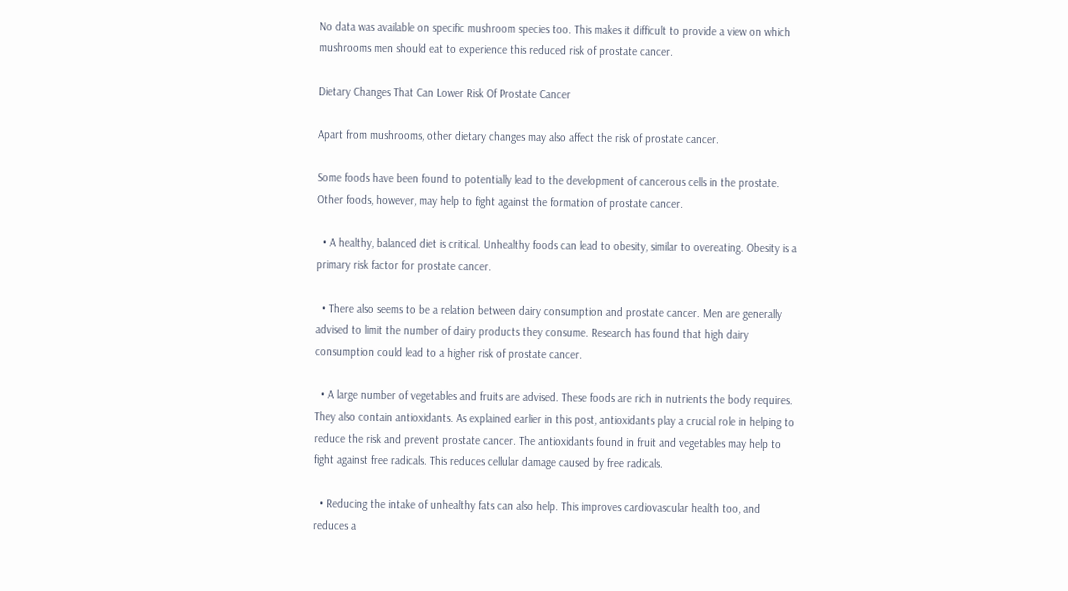No data was available on specific mushroom species too. This makes it difficult to provide a view on which mushrooms men should eat to experience this reduced risk of prostate cancer.

Dietary Changes That Can Lower Risk Of Prostate Cancer

Apart from mushrooms, other dietary changes may also affect the risk of prostate cancer.

Some foods have been found to potentially lead to the development of cancerous cells in the prostate. Other foods, however, may help to fight against the formation of prostate cancer.

  • A healthy, balanced diet is critical. Unhealthy foods can lead to obesity, similar to overeating. Obesity is a primary risk factor for prostate cancer.

  • There also seems to be a relation between dairy consumption and prostate cancer. Men are generally advised to limit the number of dairy products they consume. Research has found that high dairy consumption could lead to a higher risk of prostate cancer.

  • A large number of vegetables and fruits are advised. These foods are rich in nutrients the body requires. They also contain antioxidants. As explained earlier in this post, antioxidants play a crucial role in helping to reduce the risk and prevent prostate cancer. The antioxidants found in fruit and vegetables may help to fight against free radicals. This reduces cellular damage caused by free radicals.

  • Reducing the intake of unhealthy fats can also help. This improves cardiovascular health too, and reduces a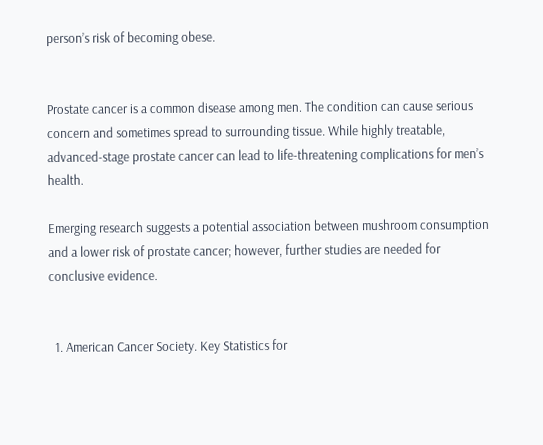person’s risk of becoming obese.


Prostate cancer is a common disease among men. The condition can cause serious concern and sometimes spread to surrounding tissue. While highly treatable, advanced-stage prostate cancer can lead to life-threatening complications for men’s health.

Emerging research suggests a potential association between mushroom consumption and a lower risk of prostate cancer; however, further studies are needed for conclusive evidence.


  1. American Cancer Society. Key Statistics for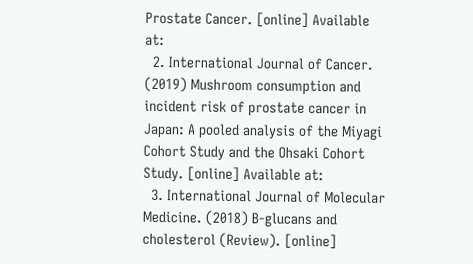Prostate Cancer. [online] Available at:
  2. International Journal of Cancer. (2019) Mushroom consumption and incident risk of prostate cancer in Japan: A pooled analysis of the Miyagi Cohort Study and the Ohsaki Cohort Study. [online] Available at:
  3. International Journal of Molecular Medicine. (2018) B-glucans and cholesterol (Review). [online]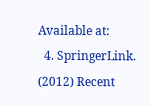Available at:
  4. SpringerLink. (2012) Recent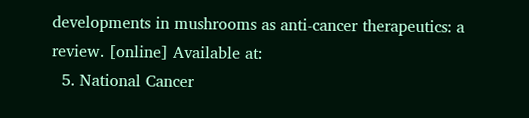developments in mushrooms as anti-cancer therapeutics: a review. [online] Available at:
  5. National Cancer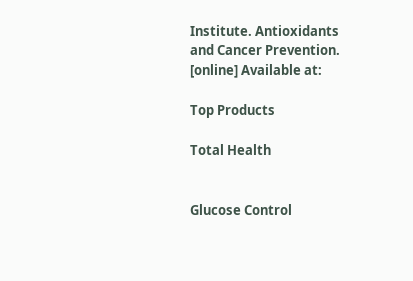Institute. Antioxidants and Cancer Prevention. [online] Available at:

Top Products

Total Health


Glucose Control